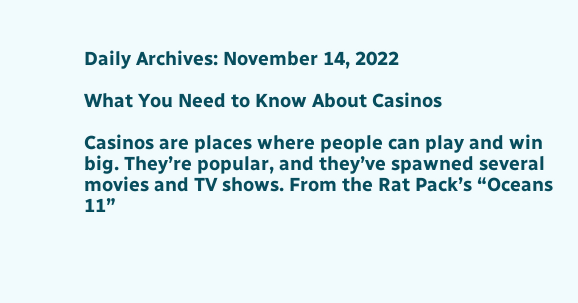Daily Archives: November 14, 2022

What You Need to Know About Casinos

Casinos are places where people can play and win big. They’re popular, and they’ve spawned several movies and TV shows. From the Rat Pack’s “Oceans 11”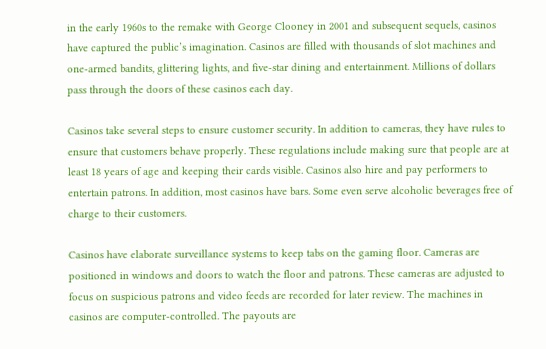in the early 1960s to the remake with George Clooney in 2001 and subsequent sequels, casinos have captured the public’s imagination. Casinos are filled with thousands of slot machines and one-armed bandits, glittering lights, and five-star dining and entertainment. Millions of dollars pass through the doors of these casinos each day.

Casinos take several steps to ensure customer security. In addition to cameras, they have rules to ensure that customers behave properly. These regulations include making sure that people are at least 18 years of age and keeping their cards visible. Casinos also hire and pay performers to entertain patrons. In addition, most casinos have bars. Some even serve alcoholic beverages free of charge to their customers.

Casinos have elaborate surveillance systems to keep tabs on the gaming floor. Cameras are positioned in windows and doors to watch the floor and patrons. These cameras are adjusted to focus on suspicious patrons and video feeds are recorded for later review. The machines in casinos are computer-controlled. The payouts are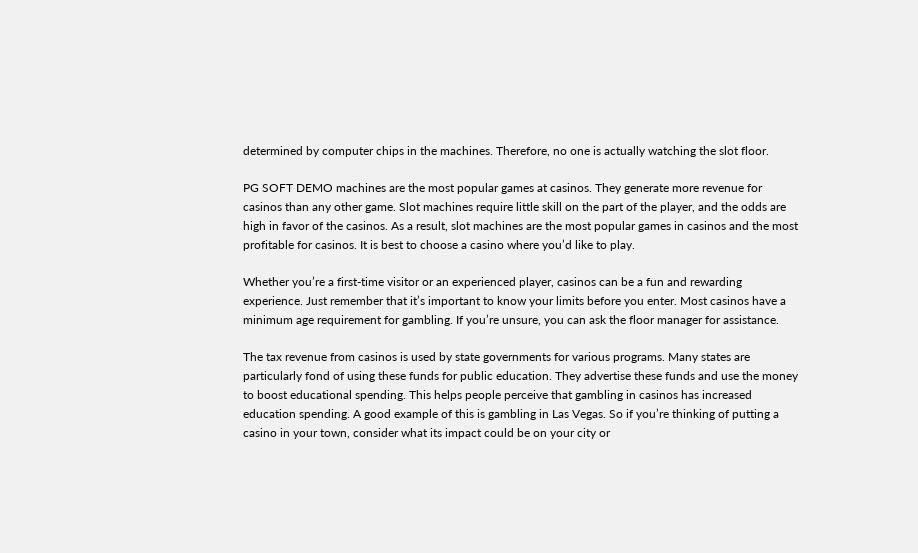determined by computer chips in the machines. Therefore, no one is actually watching the slot floor.

PG SOFT DEMO machines are the most popular games at casinos. They generate more revenue for casinos than any other game. Slot machines require little skill on the part of the player, and the odds are high in favor of the casinos. As a result, slot machines are the most popular games in casinos and the most profitable for casinos. It is best to choose a casino where you’d like to play.

Whether you’re a first-time visitor or an experienced player, casinos can be a fun and rewarding experience. Just remember that it’s important to know your limits before you enter. Most casinos have a minimum age requirement for gambling. If you’re unsure, you can ask the floor manager for assistance.

The tax revenue from casinos is used by state governments for various programs. Many states are particularly fond of using these funds for public education. They advertise these funds and use the money to boost educational spending. This helps people perceive that gambling in casinos has increased education spending. A good example of this is gambling in Las Vegas. So if you’re thinking of putting a casino in your town, consider what its impact could be on your city or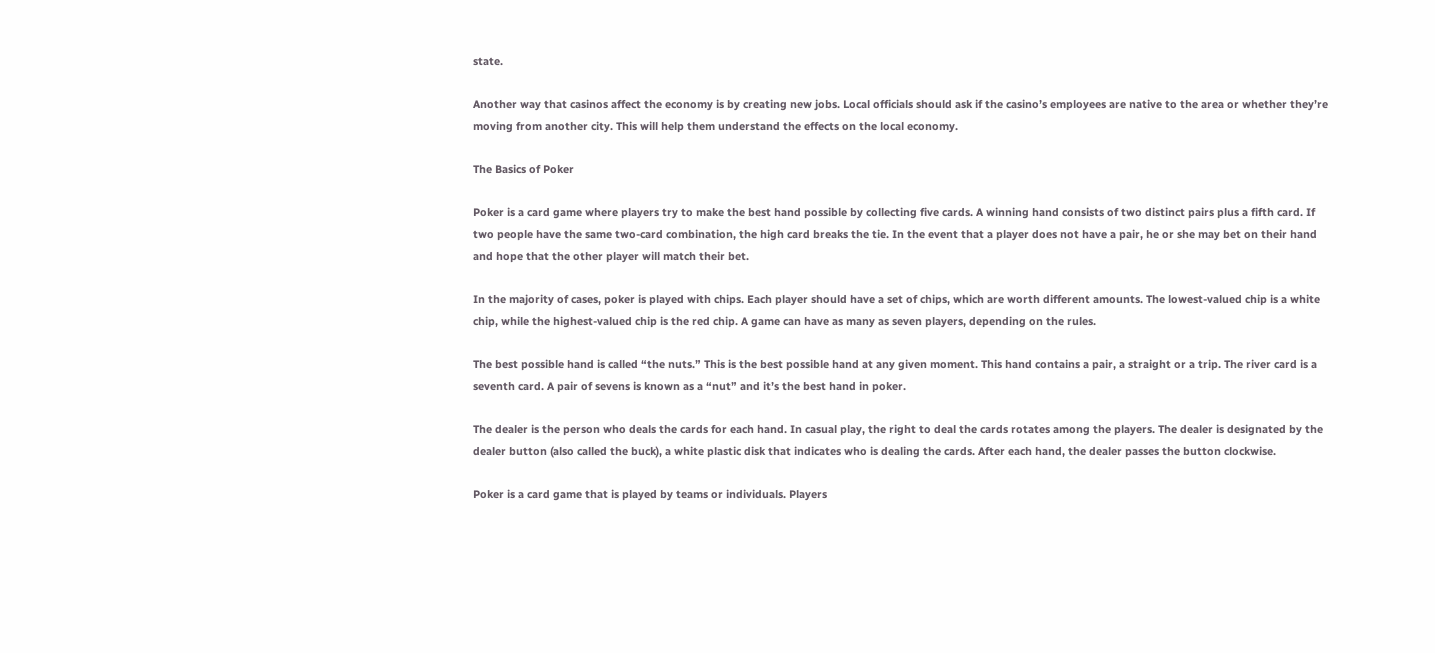state.

Another way that casinos affect the economy is by creating new jobs. Local officials should ask if the casino’s employees are native to the area or whether they’re moving from another city. This will help them understand the effects on the local economy.

The Basics of Poker

Poker is a card game where players try to make the best hand possible by collecting five cards. A winning hand consists of two distinct pairs plus a fifth card. If two people have the same two-card combination, the high card breaks the tie. In the event that a player does not have a pair, he or she may bet on their hand and hope that the other player will match their bet.

In the majority of cases, poker is played with chips. Each player should have a set of chips, which are worth different amounts. The lowest-valued chip is a white chip, while the highest-valued chip is the red chip. A game can have as many as seven players, depending on the rules.

The best possible hand is called “the nuts.” This is the best possible hand at any given moment. This hand contains a pair, a straight or a trip. The river card is a seventh card. A pair of sevens is known as a “nut” and it’s the best hand in poker.

The dealer is the person who deals the cards for each hand. In casual play, the right to deal the cards rotates among the players. The dealer is designated by the dealer button (also called the buck), a white plastic disk that indicates who is dealing the cards. After each hand, the dealer passes the button clockwise.

Poker is a card game that is played by teams or individuals. Players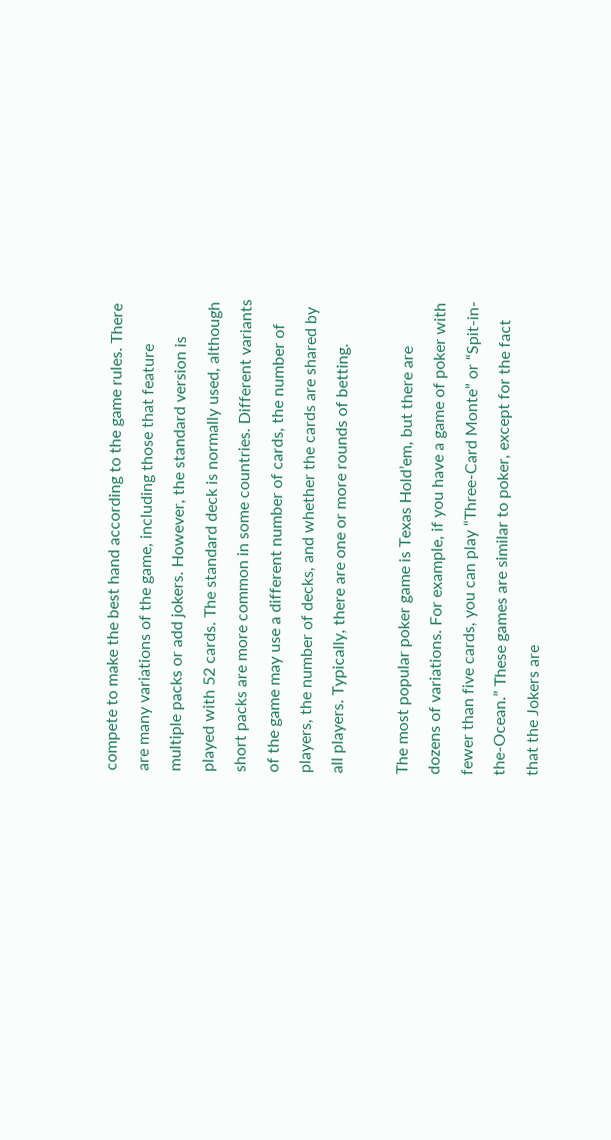compete to make the best hand according to the game rules. There are many variations of the game, including those that feature multiple packs or add jokers. However, the standard version is played with 52 cards. The standard deck is normally used, although short packs are more common in some countries. Different variants of the game may use a different number of cards, the number of players, the number of decks, and whether the cards are shared by all players. Typically, there are one or more rounds of betting.

The most popular poker game is Texas Hold’em, but there are dozens of variations. For example, if you have a game of poker with fewer than five cards, you can play “Three-Card Monte” or “Spit-in-the-Ocean.” These games are similar to poker, except for the fact that the Jokers are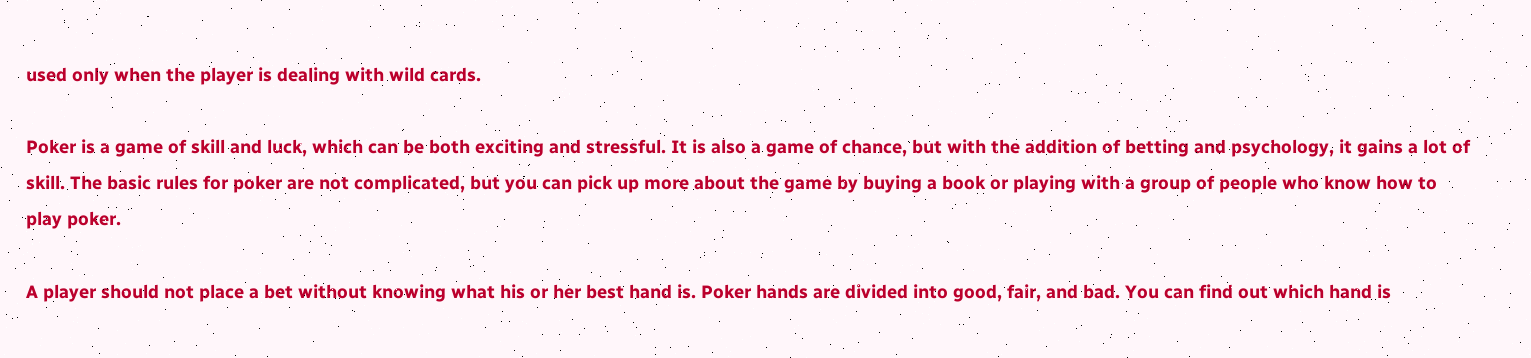used only when the player is dealing with wild cards.

Poker is a game of skill and luck, which can be both exciting and stressful. It is also a game of chance, but with the addition of betting and psychology, it gains a lot of skill. The basic rules for poker are not complicated, but you can pick up more about the game by buying a book or playing with a group of people who know how to play poker.

A player should not place a bet without knowing what his or her best hand is. Poker hands are divided into good, fair, and bad. You can find out which hand is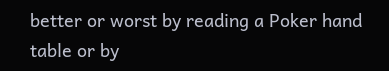better or worst by reading a Poker hand table or by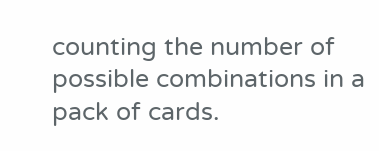counting the number of possible combinations in a pack of cards.